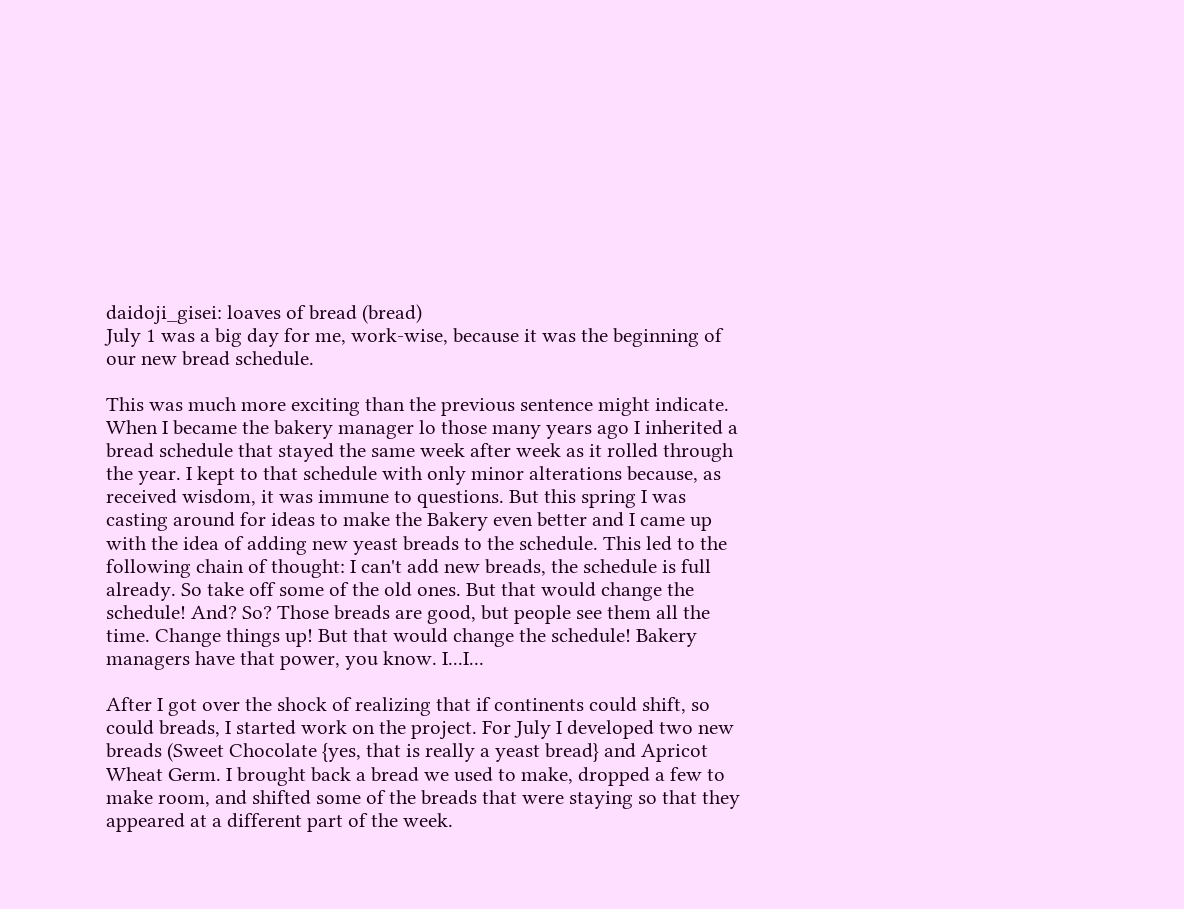daidoji_gisei: loaves of bread (bread)
July 1 was a big day for me, work-wise, because it was the beginning of our new bread schedule.

This was much more exciting than the previous sentence might indicate. When I became the bakery manager lo those many years ago I inherited a bread schedule that stayed the same week after week as it rolled through the year. I kept to that schedule with only minor alterations because, as received wisdom, it was immune to questions. But this spring I was casting around for ideas to make the Bakery even better and I came up with the idea of adding new yeast breads to the schedule. This led to the following chain of thought: I can't add new breads, the schedule is full already. So take off some of the old ones. But that would change the schedule! And? So? Those breads are good, but people see them all the time. Change things up! But that would change the schedule! Bakery managers have that power, you know. I...I...

After I got over the shock of realizing that if continents could shift, so could breads, I started work on the project. For July I developed two new breads (Sweet Chocolate {yes, that is really a yeast bread} and Apricot Wheat Germ. I brought back a bread we used to make, dropped a few to make room, and shifted some of the breads that were staying so that they appeared at a different part of the week.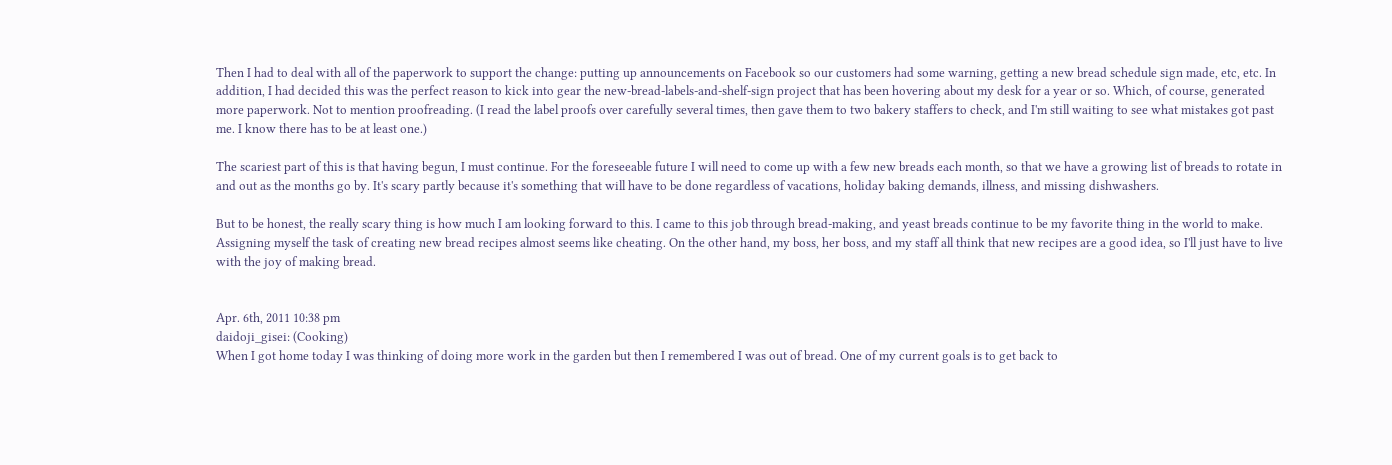Then I had to deal with all of the paperwork to support the change: putting up announcements on Facebook so our customers had some warning, getting a new bread schedule sign made, etc, etc. In addition, I had decided this was the perfect reason to kick into gear the new-bread-labels-and-shelf-sign project that has been hovering about my desk for a year or so. Which, of course, generated more paperwork. Not to mention proofreading. (I read the label proofs over carefully several times, then gave them to two bakery staffers to check, and I'm still waiting to see what mistakes got past me. I know there has to be at least one.)

The scariest part of this is that having begun, I must continue. For the foreseeable future I will need to come up with a few new breads each month, so that we have a growing list of breads to rotate in and out as the months go by. It's scary partly because it's something that will have to be done regardless of vacations, holiday baking demands, illness, and missing dishwashers.

But to be honest, the really scary thing is how much I am looking forward to this. I came to this job through bread-making, and yeast breads continue to be my favorite thing in the world to make. Assigning myself the task of creating new bread recipes almost seems like cheating. On the other hand, my boss, her boss, and my staff all think that new recipes are a good idea, so I'll just have to live with the joy of making bread.


Apr. 6th, 2011 10:38 pm
daidoji_gisei: (Cooking)
When I got home today I was thinking of doing more work in the garden but then I remembered I was out of bread. One of my current goals is to get back to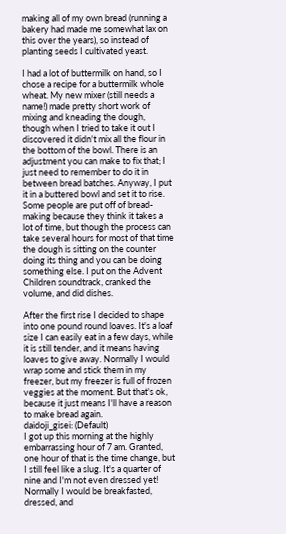making all of my own bread (running a bakery had made me somewhat lax on this over the years), so instead of planting seeds I cultivated yeast.

I had a lot of buttermilk on hand, so I chose a recipe for a buttermilk whole wheat. My new mixer (still needs a name!) made pretty short work of mixing and kneading the dough, though when I tried to take it out I discovered it didn't mix all the flour in the bottom of the bowl. There is an adjustment you can make to fix that; I just need to remember to do it in between bread batches. Anyway, I put it in a buttered bowl and set it to rise. Some people are put off of bread-making because they think it takes a lot of time, but though the process can take several hours for most of that time the dough is sitting on the counter doing its thing and you can be doing something else. I put on the Advent Children soundtrack, cranked the volume, and did dishes.

After the first rise I decided to shape into one pound round loaves. It's a loaf size I can easily eat in a few days, while it is still tender, and it means having loaves to give away. Normally I would wrap some and stick them in my freezer, but my freezer is full of frozen veggies at the moment. But that's ok, because it just means I'll have a reason to make bread again.
daidoji_gisei: (Default)
I got up this morning at the highly embarrassing hour of 7 am. Granted, one hour of that is the time change, but I still feel like a slug. It's a quarter of nine and I'm not even dressed yet! Normally I would be breakfasted, dressed, and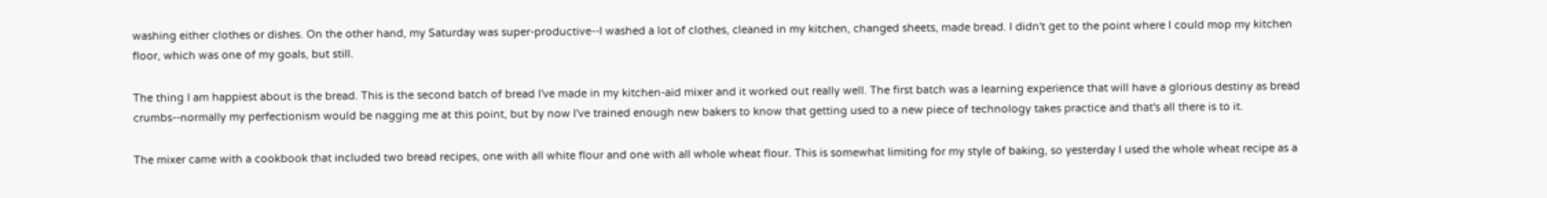washing either clothes or dishes. On the other hand, my Saturday was super-productive--I washed a lot of clothes, cleaned in my kitchen, changed sheets, made bread. I didn't get to the point where I could mop my kitchen floor, which was one of my goals, but still.

The thing I am happiest about is the bread. This is the second batch of bread I've made in my kitchen-aid mixer and it worked out really well. The first batch was a learning experience that will have a glorious destiny as bread crumbs--normally my perfectionism would be nagging me at this point, but by now I've trained enough new bakers to know that getting used to a new piece of technology takes practice and that's all there is to it.

The mixer came with a cookbook that included two bread recipes, one with all white flour and one with all whole wheat flour. This is somewhat limiting for my style of baking, so yesterday I used the whole wheat recipe as a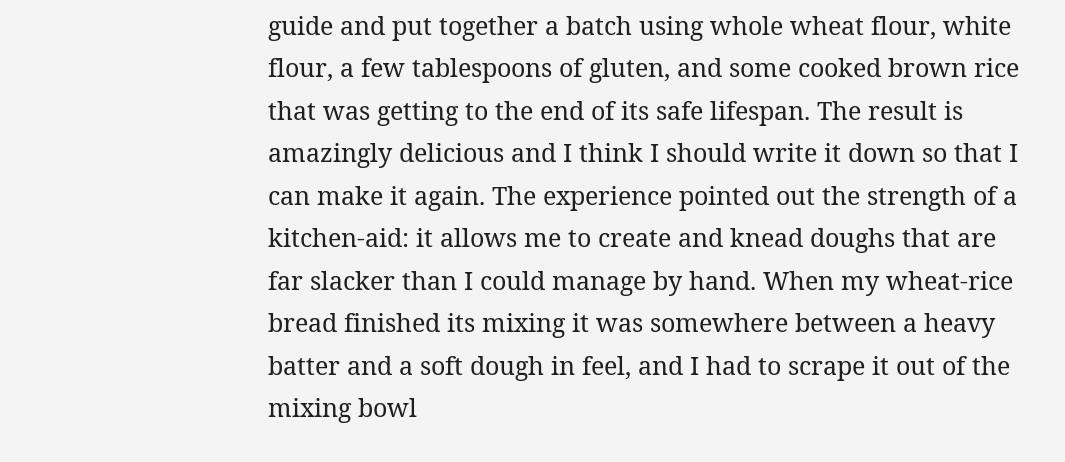guide and put together a batch using whole wheat flour, white flour, a few tablespoons of gluten, and some cooked brown rice that was getting to the end of its safe lifespan. The result is amazingly delicious and I think I should write it down so that I can make it again. The experience pointed out the strength of a kitchen-aid: it allows me to create and knead doughs that are far slacker than I could manage by hand. When my wheat-rice bread finished its mixing it was somewhere between a heavy batter and a soft dough in feel, and I had to scrape it out of the mixing bowl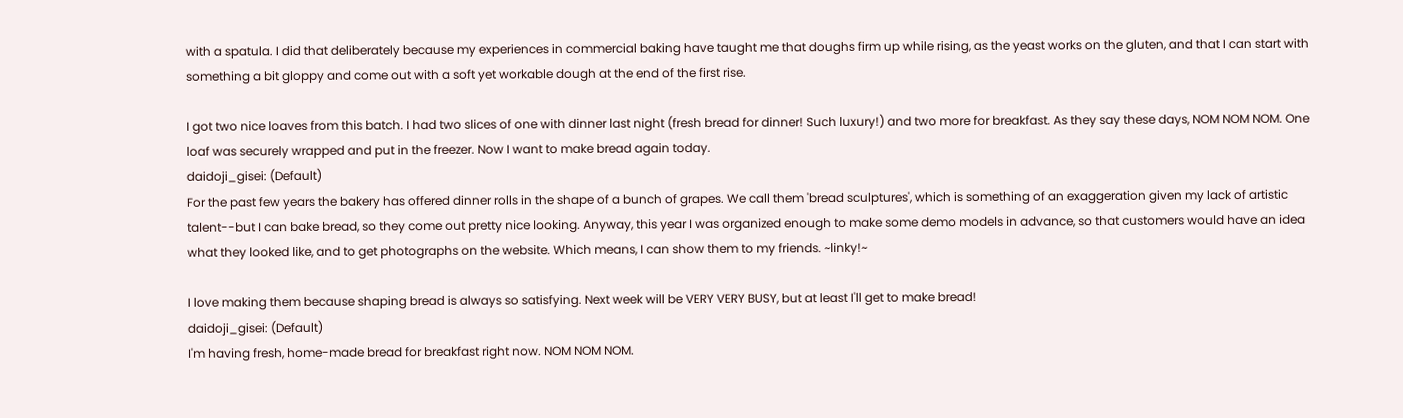with a spatula. I did that deliberately because my experiences in commercial baking have taught me that doughs firm up while rising, as the yeast works on the gluten, and that I can start with something a bit gloppy and come out with a soft yet workable dough at the end of the first rise.

I got two nice loaves from this batch. I had two slices of one with dinner last night (fresh bread for dinner! Such luxury!) and two more for breakfast. As they say these days, NOM NOM NOM. One loaf was securely wrapped and put in the freezer. Now I want to make bread again today.
daidoji_gisei: (Default)
For the past few years the bakery has offered dinner rolls in the shape of a bunch of grapes. We call them 'bread sculptures', which is something of an exaggeration given my lack of artistic talent--but I can bake bread, so they come out pretty nice looking. Anyway, this year I was organized enough to make some demo models in advance, so that customers would have an idea what they looked like, and to get photographs on the website. Which means, I can show them to my friends. ~linky!~

I love making them because shaping bread is always so satisfying. Next week will be VERY VERY BUSY, but at least I'll get to make bread!
daidoji_gisei: (Default)
I'm having fresh, home-made bread for breakfast right now. NOM NOM NOM.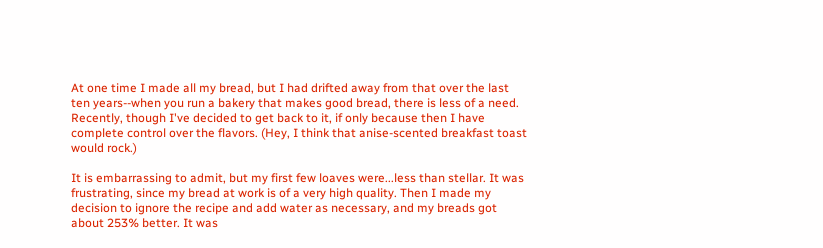At one time I made all my bread, but I had drifted away from that over the last ten years--when you run a bakery that makes good bread, there is less of a need. Recently, though I've decided to get back to it, if only because then I have complete control over the flavors. (Hey, I think that anise-scented breakfast toast would rock.)

It is embarrassing to admit, but my first few loaves were...less than stellar. It was frustrating, since my bread at work is of a very high quality. Then I made my decision to ignore the recipe and add water as necessary, and my breads got about 253% better. It was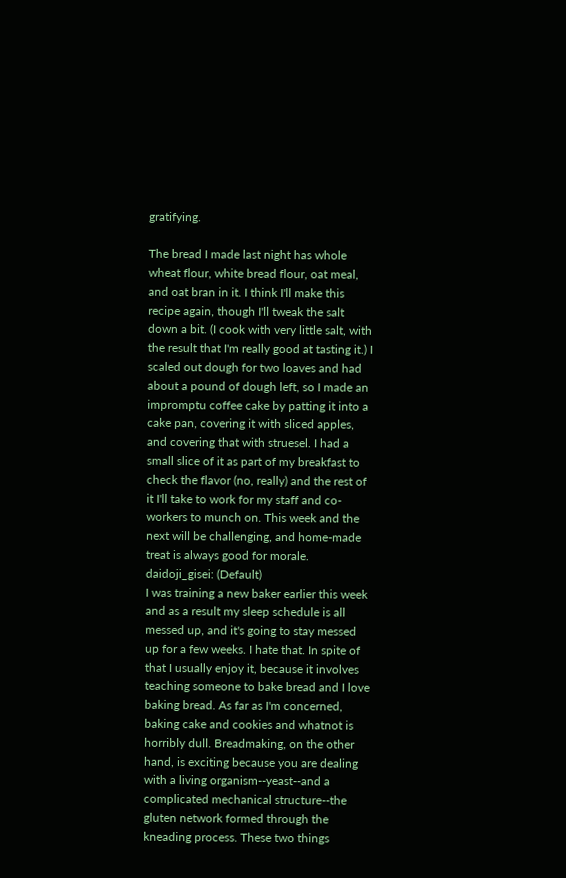gratifying.

The bread I made last night has whole wheat flour, white bread flour, oat meal, and oat bran in it. I think I'll make this recipe again, though I'll tweak the salt down a bit. (I cook with very little salt, with the result that I'm really good at tasting it.) I scaled out dough for two loaves and had about a pound of dough left, so I made an impromptu coffee cake by patting it into a cake pan, covering it with sliced apples, and covering that with struesel. I had a small slice of it as part of my breakfast to check the flavor (no, really) and the rest of it I'll take to work for my staff and co-workers to munch on. This week and the next will be challenging, and home-made treat is always good for morale.
daidoji_gisei: (Default)
I was training a new baker earlier this week and as a result my sleep schedule is all messed up, and it's going to stay messed up for a few weeks. I hate that. In spite of that I usually enjoy it, because it involves teaching someone to bake bread and I love baking bread. As far as I'm concerned, baking cake and cookies and whatnot is horribly dull. Breadmaking, on the other hand, is exciting because you are dealing with a living organism--yeast--and a complicated mechanical structure--the gluten network formed through the kneading process. These two things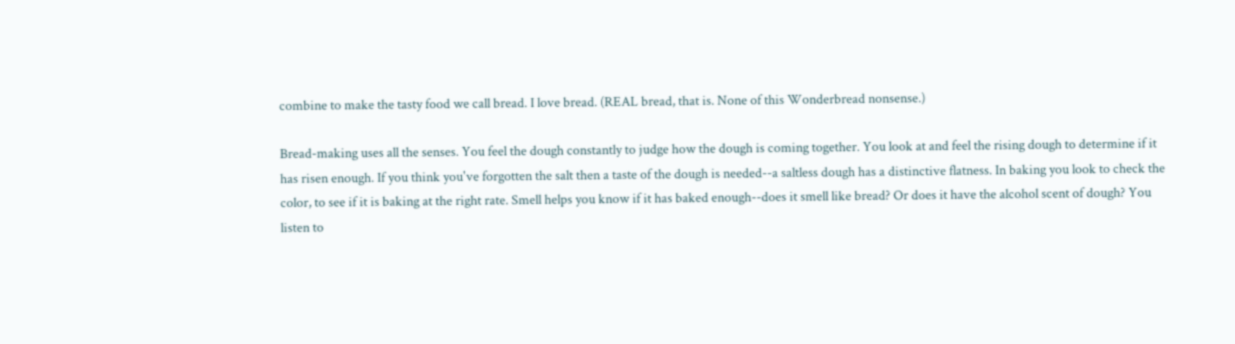combine to make the tasty food we call bread. I love bread. (REAL bread, that is. None of this Wonderbread nonsense.)

Bread-making uses all the senses. You feel the dough constantly to judge how the dough is coming together. You look at and feel the rising dough to determine if it has risen enough. If you think you've forgotten the salt then a taste of the dough is needed--a saltless dough has a distinctive flatness. In baking you look to check the color, to see if it is baking at the right rate. Smell helps you know if it has baked enough--does it smell like bread? Or does it have the alcohol scent of dough? You listen to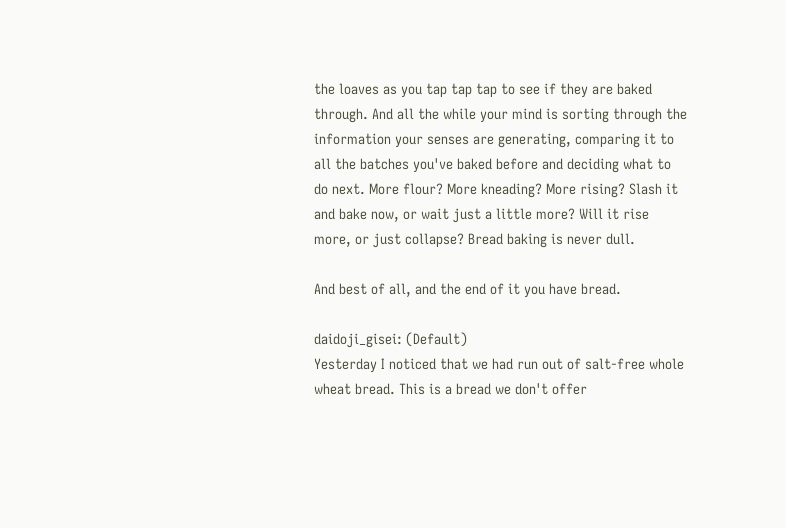the loaves as you tap tap tap to see if they are baked through. And all the while your mind is sorting through the information your senses are generating, comparing it to all the batches you've baked before and deciding what to do next. More flour? More kneading? More rising? Slash it and bake now, or wait just a little more? Will it rise more, or just collapse? Bread baking is never dull.

And best of all, and the end of it you have bread.

daidoji_gisei: (Default)
Yesterday I noticed that we had run out of salt-free whole wheat bread. This is a bread we don't offer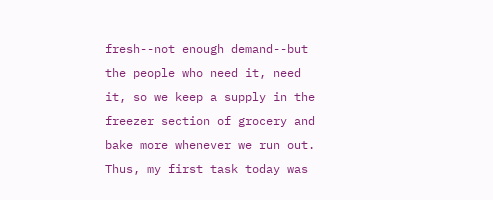fresh--not enough demand--but the people who need it, need it, so we keep a supply in the freezer section of grocery and bake more whenever we run out. Thus, my first task today was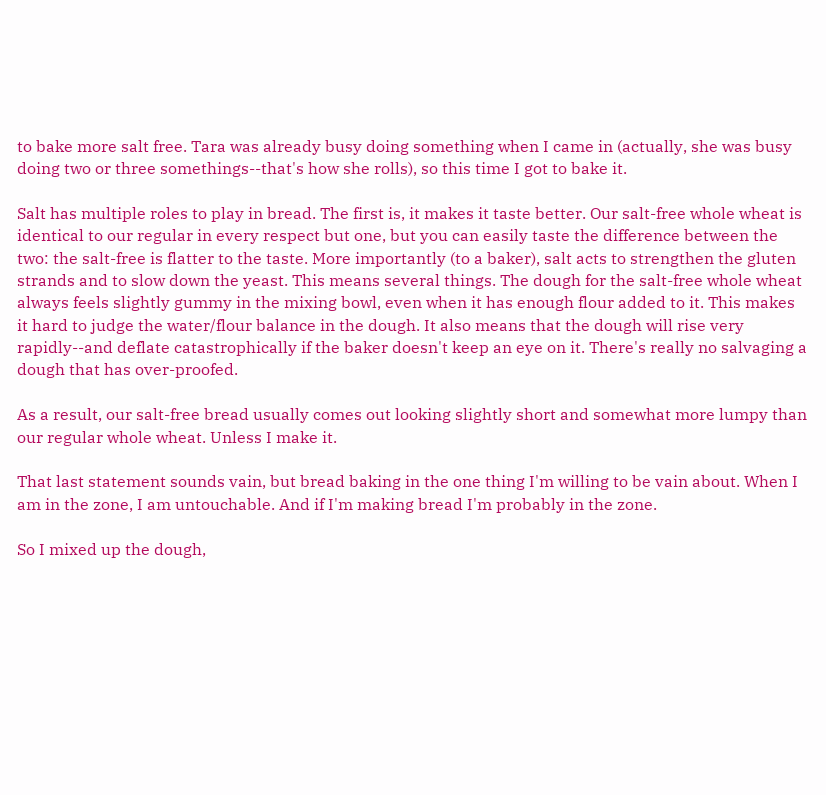to bake more salt free. Tara was already busy doing something when I came in (actually, she was busy doing two or three somethings--that's how she rolls), so this time I got to bake it.

Salt has multiple roles to play in bread. The first is, it makes it taste better. Our salt-free whole wheat is identical to our regular in every respect but one, but you can easily taste the difference between the two: the salt-free is flatter to the taste. More importantly (to a baker), salt acts to strengthen the gluten strands and to slow down the yeast. This means several things. The dough for the salt-free whole wheat always feels slightly gummy in the mixing bowl, even when it has enough flour added to it. This makes it hard to judge the water/flour balance in the dough. It also means that the dough will rise very rapidly--and deflate catastrophically if the baker doesn't keep an eye on it. There's really no salvaging a dough that has over-proofed.

As a result, our salt-free bread usually comes out looking slightly short and somewhat more lumpy than our regular whole wheat. Unless I make it.

That last statement sounds vain, but bread baking in the one thing I'm willing to be vain about. When I am in the zone, I am untouchable. And if I'm making bread I'm probably in the zone.

So I mixed up the dough,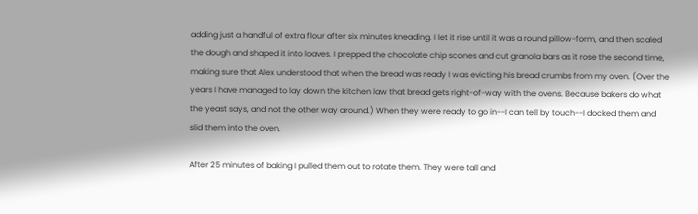adding just a handful of extra flour after six minutes kneading. I let it rise until it was a round pillow-form, and then scaled the dough and shaped it into loaves. I prepped the chocolate chip scones and cut granola bars as it rose the second time, making sure that Alex understood that when the bread was ready I was evicting his bread crumbs from my oven. (Over the years I have managed to lay down the kitchen law that bread gets right-of-way with the ovens. Because bakers do what the yeast says, and not the other way around.) When they were ready to go in--I can tell by touch--I docked them and slid them into the oven.

After 25 minutes of baking I pulled them out to rotate them. They were tall and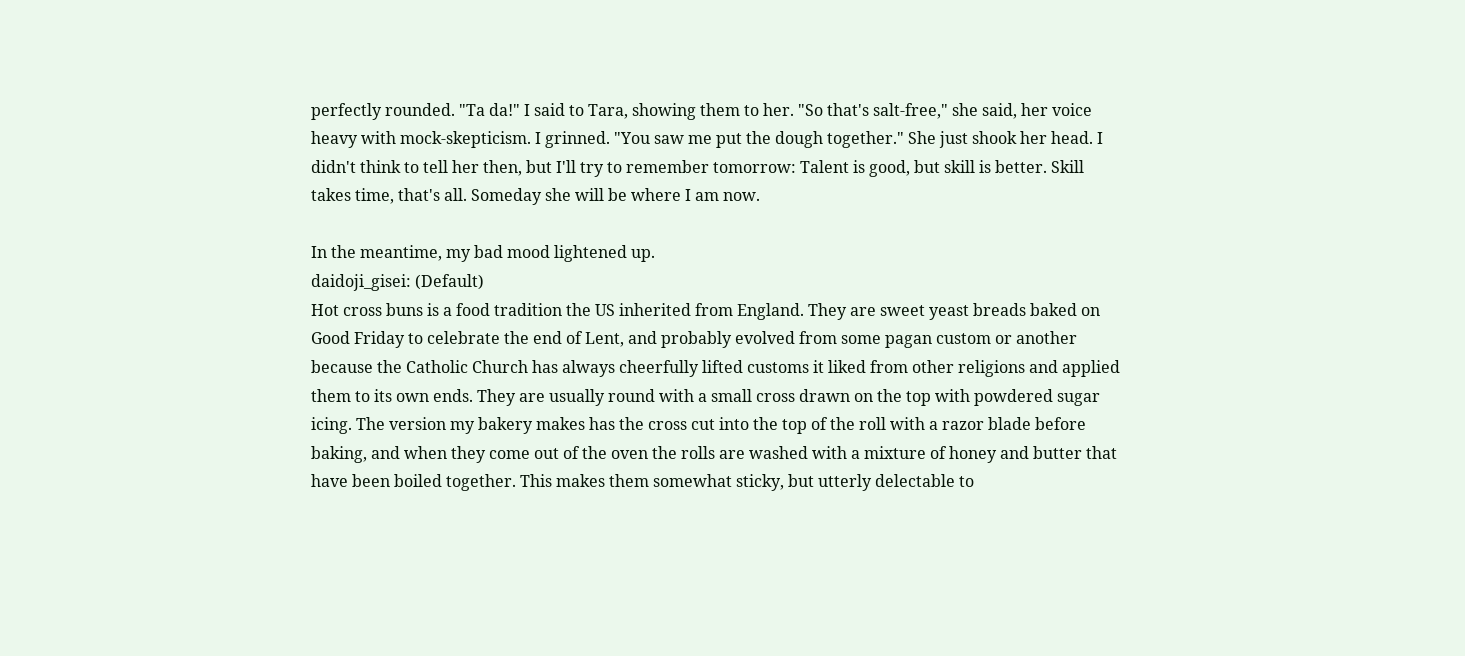perfectly rounded. "Ta da!" I said to Tara, showing them to her. "So that's salt-free," she said, her voice heavy with mock-skepticism. I grinned. "You saw me put the dough together." She just shook her head. I didn't think to tell her then, but I'll try to remember tomorrow: Talent is good, but skill is better. Skill takes time, that's all. Someday she will be where I am now.

In the meantime, my bad mood lightened up.
daidoji_gisei: (Default)
Hot cross buns is a food tradition the US inherited from England. They are sweet yeast breads baked on Good Friday to celebrate the end of Lent, and probably evolved from some pagan custom or another because the Catholic Church has always cheerfully lifted customs it liked from other religions and applied them to its own ends. They are usually round with a small cross drawn on the top with powdered sugar icing. The version my bakery makes has the cross cut into the top of the roll with a razor blade before baking, and when they come out of the oven the rolls are washed with a mixture of honey and butter that have been boiled together. This makes them somewhat sticky, but utterly delectable to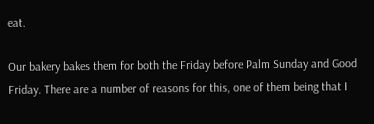eat.

Our bakery bakes them for both the Friday before Palm Sunday and Good Friday. There are a number of reasons for this, one of them being that I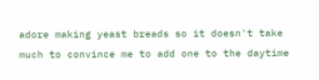adore making yeast breads so it doesn't take much to convince me to add one to the daytime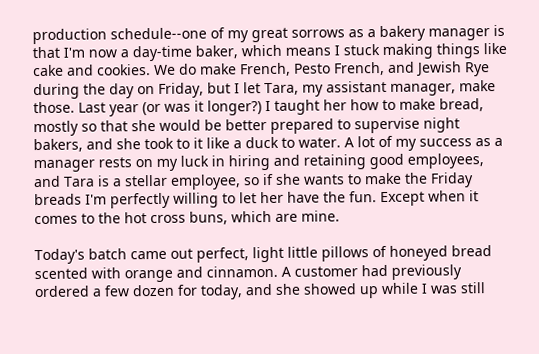production schedule--one of my great sorrows as a bakery manager is that I'm now a day-time baker, which means I stuck making things like cake and cookies. We do make French, Pesto French, and Jewish Rye during the day on Friday, but I let Tara, my assistant manager, make those. Last year (or was it longer?) I taught her how to make bread, mostly so that she would be better prepared to supervise night bakers, and she took to it like a duck to water. A lot of my success as a manager rests on my luck in hiring and retaining good employees, and Tara is a stellar employee, so if she wants to make the Friday breads I'm perfectly willing to let her have the fun. Except when it comes to the hot cross buns, which are mine.

Today's batch came out perfect, light little pillows of honeyed bread scented with orange and cinnamon. A customer had previously ordered a few dozen for today, and she showed up while I was still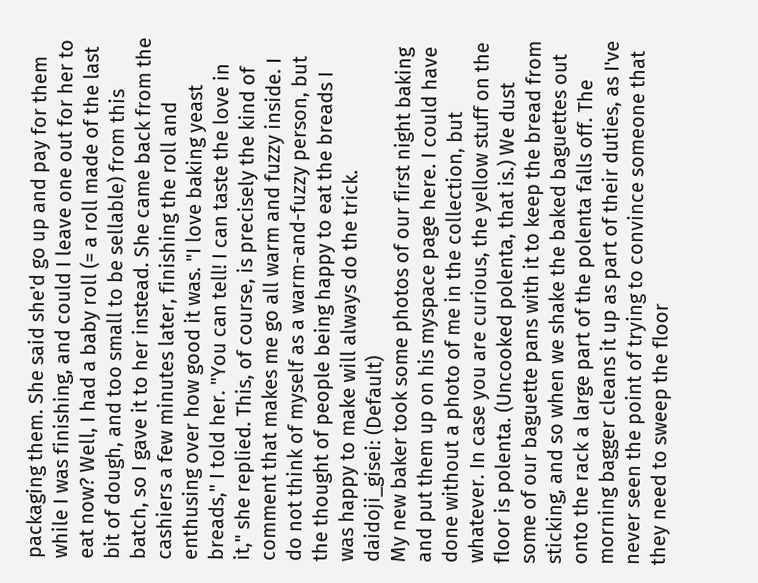packaging them. She said she'd go up and pay for them while I was finishing, and could I leave one out for her to eat now? Well, I had a baby roll (= a roll made of the last bit of dough, and too small to be sellable) from this batch, so I gave it to her instead. She came back from the cashiers a few minutes later, finishing the roll and enthusing over how good it was. "I love baking yeast breads," I told her. "You can tell! I can taste the love in it," she replied. This, of course, is precisely the kind of comment that makes me go all warm and fuzzy inside. I do not think of myself as a warm-and-fuzzy person, but the thought of people being happy to eat the breads I was happy to make will always do the trick.
daidoji_gisei: (Default)
My new baker took some photos of our first night baking and put them up on his myspace page here. I could have done without a photo of me in the collection, but whatever. In case you are curious, the yellow stuff on the floor is polenta. (Uncooked polenta, that is.) We dust some of our baguette pans with it to keep the bread from sticking, and so when we shake the baked baguettes out onto the rack a large part of the polenta falls off. The morning bagger cleans it up as part of their duties, as I've never seen the point of trying to convince someone that they need to sweep the floor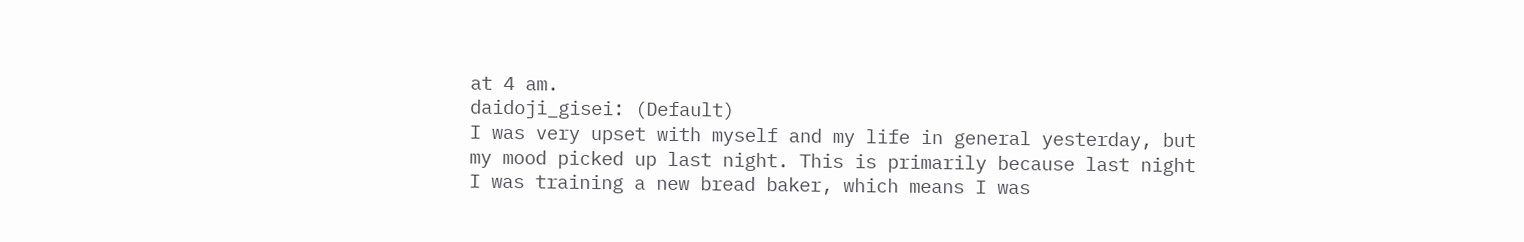at 4 am.
daidoji_gisei: (Default)
I was very upset with myself and my life in general yesterday, but my mood picked up last night. This is primarily because last night I was training a new bread baker, which means I was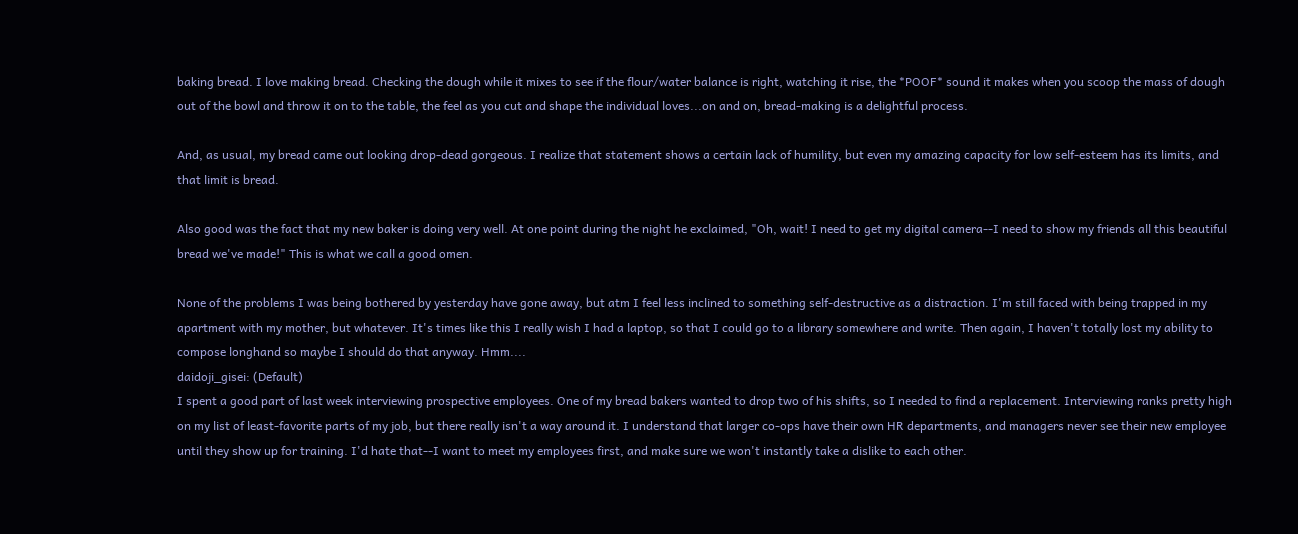baking bread. I love making bread. Checking the dough while it mixes to see if the flour/water balance is right, watching it rise, the *POOF* sound it makes when you scoop the mass of dough out of the bowl and throw it on to the table, the feel as you cut and shape the individual loves...on and on, bread-making is a delightful process.

And, as usual, my bread came out looking drop-dead gorgeous. I realize that statement shows a certain lack of humility, but even my amazing capacity for low self-esteem has its limits, and that limit is bread.

Also good was the fact that my new baker is doing very well. At one point during the night he exclaimed, "Oh, wait! I need to get my digital camera--I need to show my friends all this beautiful bread we've made!" This is what we call a good omen.

None of the problems I was being bothered by yesterday have gone away, but atm I feel less inclined to something self-destructive as a distraction. I'm still faced with being trapped in my apartment with my mother, but whatever. It's times like this I really wish I had a laptop, so that I could go to a library somewhere and write. Then again, I haven't totally lost my ability to compose longhand so maybe I should do that anyway. Hmm....
daidoji_gisei: (Default)
I spent a good part of last week interviewing prospective employees. One of my bread bakers wanted to drop two of his shifts, so I needed to find a replacement. Interviewing ranks pretty high on my list of least-favorite parts of my job, but there really isn't a way around it. I understand that larger co-ops have their own HR departments, and managers never see their new employee until they show up for training. I'd hate that--I want to meet my employees first, and make sure we won't instantly take a dislike to each other.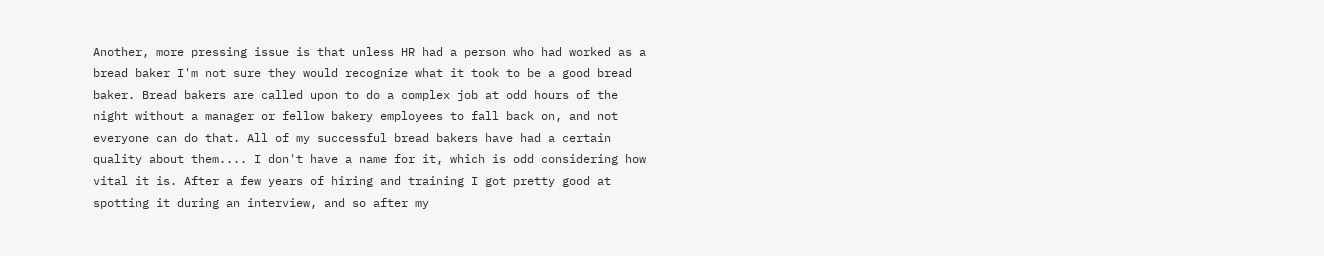Another, more pressing issue is that unless HR had a person who had worked as a bread baker I'm not sure they would recognize what it took to be a good bread baker. Bread bakers are called upon to do a complex job at odd hours of the night without a manager or fellow bakery employees to fall back on, and not everyone can do that. All of my successful bread bakers have had a certain quality about them.... I don't have a name for it, which is odd considering how vital it is. After a few years of hiring and training I got pretty good at spotting it during an interview, and so after my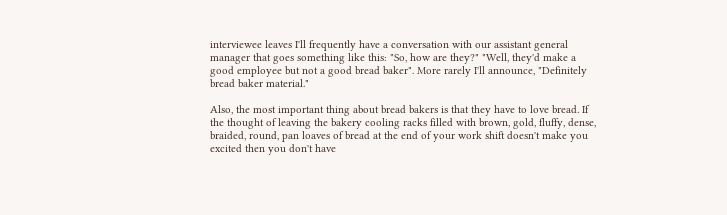interviewee leaves I'll frequently have a conversation with our assistant general manager that goes something like this: "So, how are they?" "Well, they'd make a good employee but not a good bread baker". More rarely I'll announce, "Definitely bread baker material."

Also, the most important thing about bread bakers is that they have to love bread. If the thought of leaving the bakery cooling racks filled with brown, gold, fluffy, dense, braided, round, pan loaves of bread at the end of your work shift doesn't make you excited then you don't have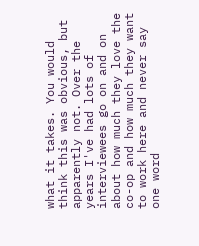what it takes. You would think this was obvious, but apparently not. Over the years I've had lots of interviewees go on and on about how much they love the co-op and how much they want to work here and never say one word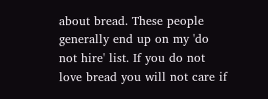about bread. These people generally end up on my 'do not hire' list. If you do not love bread you will not care if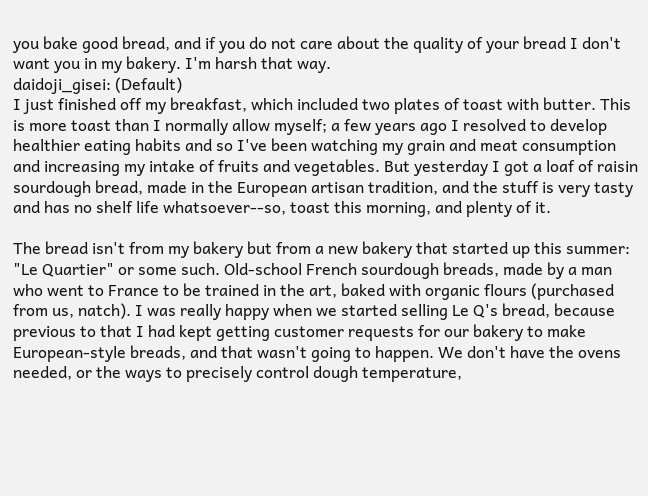you bake good bread, and if you do not care about the quality of your bread I don't want you in my bakery. I'm harsh that way.
daidoji_gisei: (Default)
I just finished off my breakfast, which included two plates of toast with butter. This is more toast than I normally allow myself; a few years ago I resolved to develop healthier eating habits and so I've been watching my grain and meat consumption and increasing my intake of fruits and vegetables. But yesterday I got a loaf of raisin sourdough bread, made in the European artisan tradition, and the stuff is very tasty and has no shelf life whatsoever--so, toast this morning, and plenty of it.

The bread isn't from my bakery but from a new bakery that started up this summer: "Le Quartier" or some such. Old-school French sourdough breads, made by a man who went to France to be trained in the art, baked with organic flours (purchased from us, natch). I was really happy when we started selling Le Q's bread, because previous to that I had kept getting customer requests for our bakery to make European-style breads, and that wasn't going to happen. We don't have the ovens needed, or the ways to precisely control dough temperature,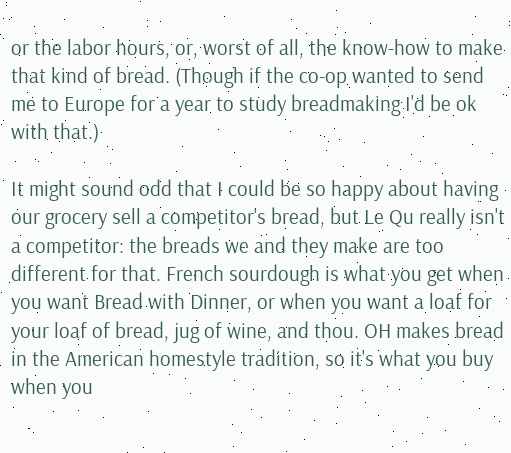or the labor hours, or, worst of all, the know-how to make that kind of bread. (Though if the co-op wanted to send me to Europe for a year to study breadmaking I'd be ok with that.)

It might sound odd that I could be so happy about having our grocery sell a competitor's bread, but Le Qu really isn't a competitor: the breads we and they make are too different for that. French sourdough is what you get when you want Bread with Dinner, or when you want a loaf for your loaf of bread, jug of wine, and thou. OH makes bread in the American homestyle tradition, so it's what you buy when you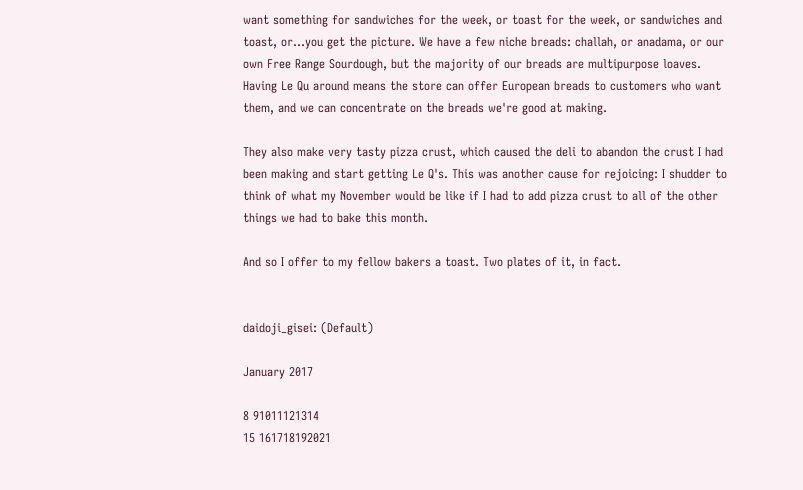want something for sandwiches for the week, or toast for the week, or sandwiches and toast, or...you get the picture. We have a few niche breads: challah, or anadama, or our own Free Range Sourdough, but the majority of our breads are multipurpose loaves. Having Le Qu around means the store can offer European breads to customers who want them, and we can concentrate on the breads we're good at making.

They also make very tasty pizza crust, which caused the deli to abandon the crust I had been making and start getting Le Q's. This was another cause for rejoicing: I shudder to think of what my November would be like if I had to add pizza crust to all of the other things we had to bake this month.

And so I offer to my fellow bakers a toast. Two plates of it, in fact.


daidoji_gisei: (Default)

January 2017

8 91011121314
15 161718192021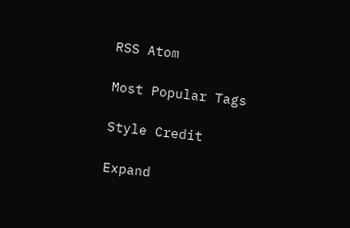RSS Atom

Most Popular Tags

Style Credit

Expand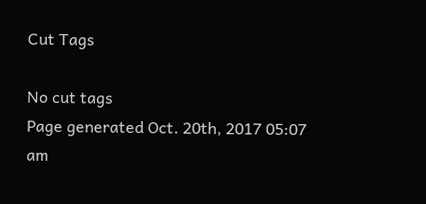Cut Tags

No cut tags
Page generated Oct. 20th, 2017 05:07 am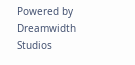Powered by Dreamwidth Studios